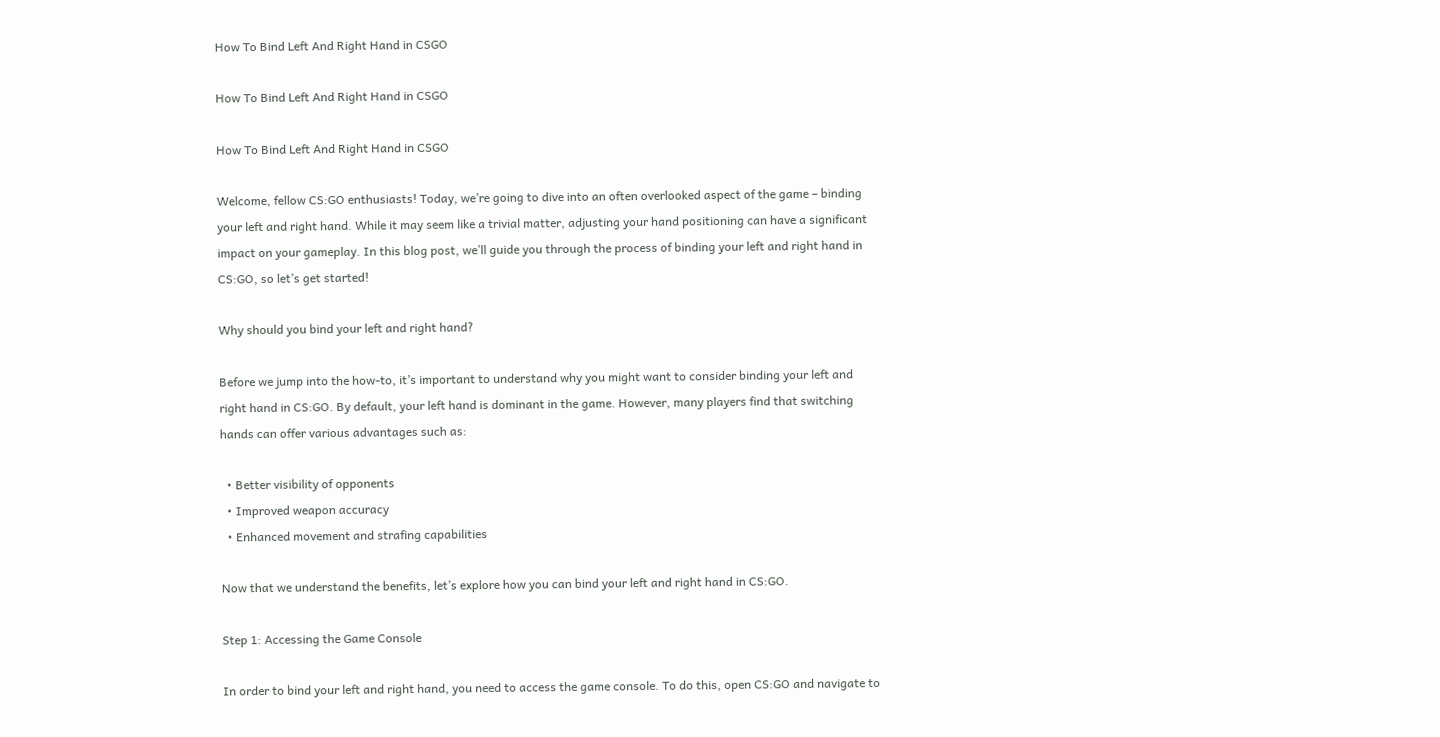How To Bind Left And Right Hand in CSGO

How To Bind Left And Right Hand in CSGO

How To Bind Left And Right Hand in CSGO

Welcome, fellow CS:GO enthusiasts! Today, we’re going to dive into an often overlooked aspect of the game – binding your left and right hand. While it may seem like a trivial matter, adjusting your hand positioning can have a significant impact on your gameplay. In this blog post, we’ll guide you through the process of binding your left and right hand in CS:GO, so let’s get started!

Why should you bind your left and right hand?

Before we jump into the how-to, it’s important to understand why you might want to consider binding your left and right hand in CS:GO. By default, your left hand is dominant in the game. However, many players find that switching hands can offer various advantages such as:

  • Better visibility of opponents
  • Improved weapon accuracy
  • Enhanced movement and strafing capabilities

Now that we understand the benefits, let’s explore how you can bind your left and right hand in CS:GO.

Step 1: Accessing the Game Console

In order to bind your left and right hand, you need to access the game console. To do this, open CS:GO and navigate to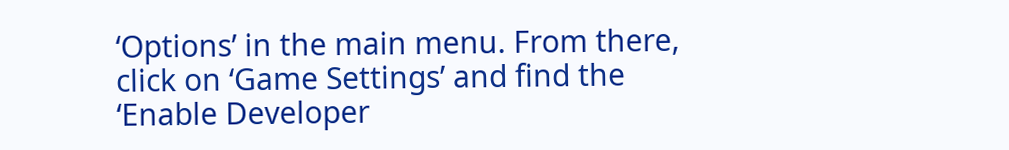‘Options’ in the main menu. From there, click on ‘Game Settings’ and find the ‘Enable Developer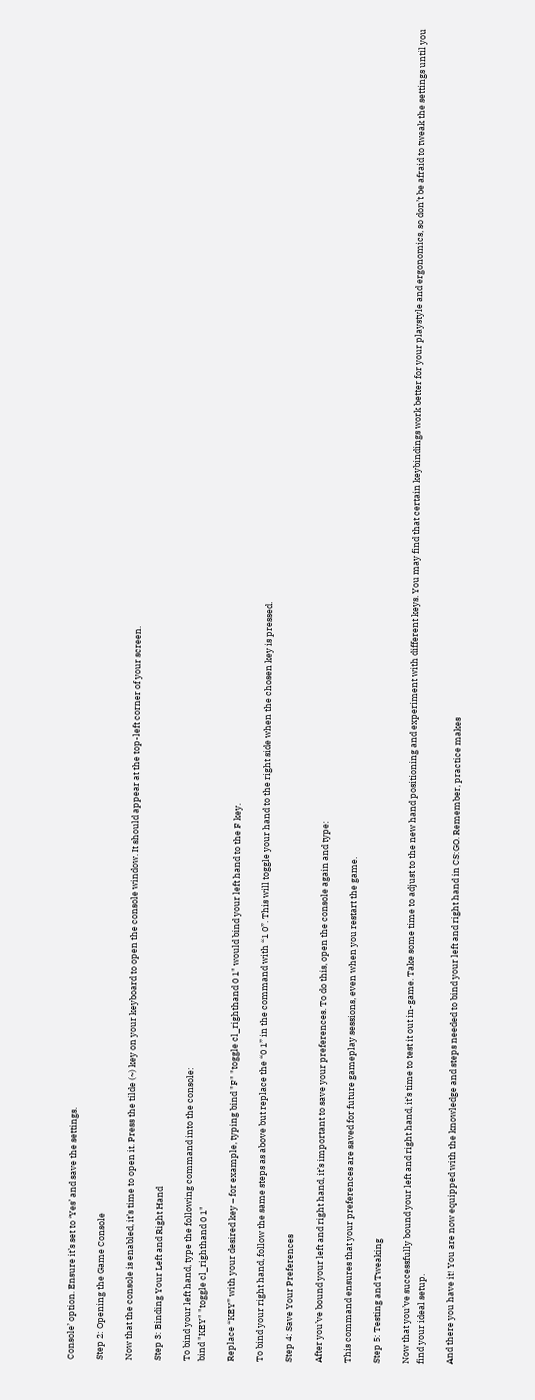Console’ option. Ensure it’s set to ‘Yes’ and save the settings.

Step 2: Opening the Game Console

Now that the console is enabled, it’s time to open it. Press the tilde (~) key on your keyboard to open the console window. It should appear at the top-left corner of your screen.

Step 3: Binding Your Left and Right Hand

To bind your left hand, type the following command into the console:
bind "KEY" "toggle cl_righthand 0 1"

Replace “KEY” with your desired key – for example, typing bind "F" "toggle cl_righthand 0 1" would bind your left hand to the F key.

To bind your right hand, follow the same steps as above but replace the “0 1” in the command with “1 0”. This will toggle your hand to the right side when the chosen key is pressed.

Step 4: Save Your Preferences

After you’ve bound your left and right hand, it’s important to save your preferences. To do this, open the console again and type:

This command ensures that your preferences are saved for future gameplay sessions, even when you restart the game.

Step 5: Testing and Tweaking

Now that you’ve successfully bound your left and right hand, it’s time to test it out in-game. Take some time to adjust to the new hand positioning and experiment with different keys. You may find that certain keybindings work better for your playstyle and ergonomics, so don’t be afraid to tweak the settings until you find your ideal setup.

And there you have it! You are now equipped with the knowledge and steps needed to bind your left and right hand in CS:GO. Remember, practice makes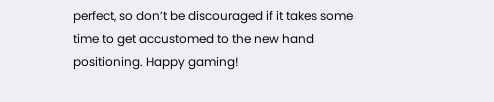perfect, so don’t be discouraged if it takes some time to get accustomed to the new hand positioning. Happy gaming!